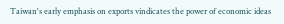Taiwan's early emphasis on exports vindicates the power of economic ideas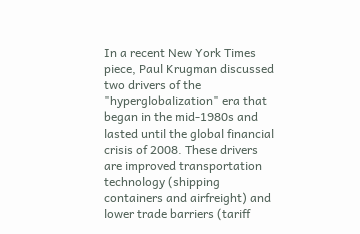In a recent New York Times piece, Paul Krugman discussed two drivers of the "hyperglobalization" era that began in the mid-1980s and lasted until the global financial crisis of 2008. These drivers are improved transportation technology (shipping containers and airfreight) and lower trade barriers (tariff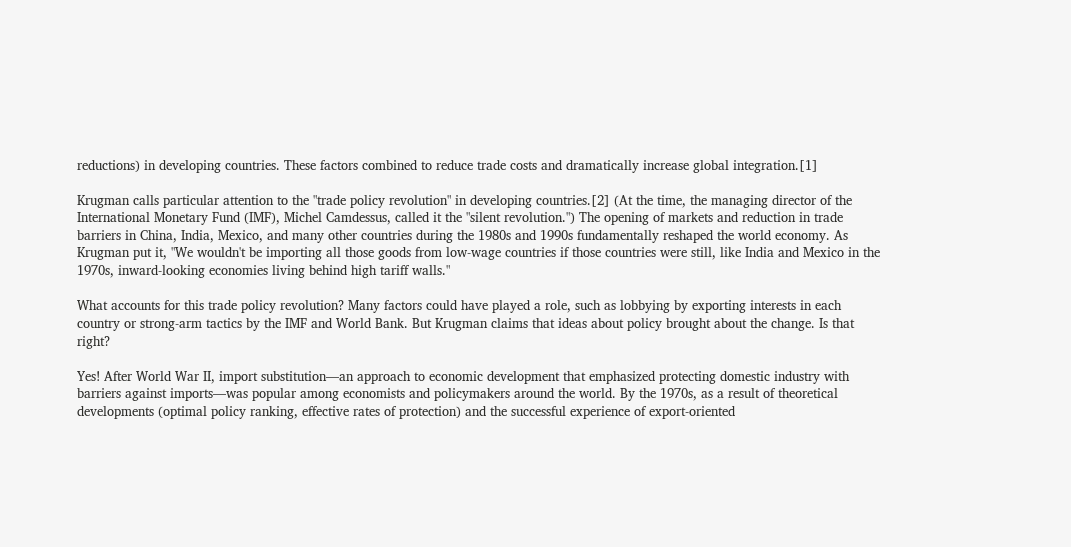reductions) in developing countries. These factors combined to reduce trade costs and dramatically increase global integration.[1]

Krugman calls particular attention to the "trade policy revolution" in developing countries.[2] (At the time, the managing director of the International Monetary Fund (IMF), Michel Camdessus, called it the "silent revolution.") The opening of markets and reduction in trade barriers in China, India, Mexico, and many other countries during the 1980s and 1990s fundamentally reshaped the world economy. As Krugman put it, "We wouldn't be importing all those goods from low-wage countries if those countries were still, like India and Mexico in the 1970s, inward-looking economies living behind high tariff walls."

What accounts for this trade policy revolution? Many factors could have played a role, such as lobbying by exporting interests in each country or strong-arm tactics by the IMF and World Bank. But Krugman claims that ideas about policy brought about the change. Is that right?

Yes! After World War II, import substitution—an approach to economic development that emphasized protecting domestic industry with barriers against imports—was popular among economists and policymakers around the world. By the 1970s, as a result of theoretical developments (optimal policy ranking, effective rates of protection) and the successful experience of export-oriented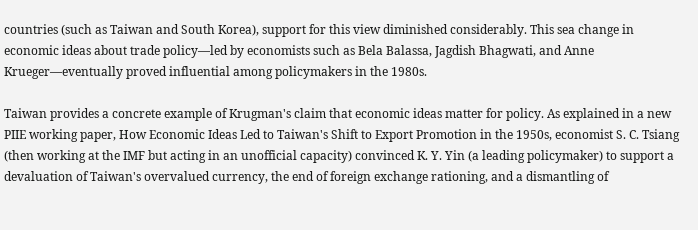countries (such as Taiwan and South Korea), support for this view diminished considerably. This sea change in economic ideas about trade policy—led by economists such as Bela Balassa, Jagdish Bhagwati, and Anne Krueger—eventually proved influential among policymakers in the 1980s.

Taiwan provides a concrete example of Krugman's claim that economic ideas matter for policy. As explained in a new PIIE working paper, How Economic Ideas Led to Taiwan's Shift to Export Promotion in the 1950s, economist S. C. Tsiang (then working at the IMF but acting in an unofficial capacity) convinced K. Y. Yin (a leading policymaker) to support a devaluation of Taiwan's overvalued currency, the end of foreign exchange rationing, and a dismantling of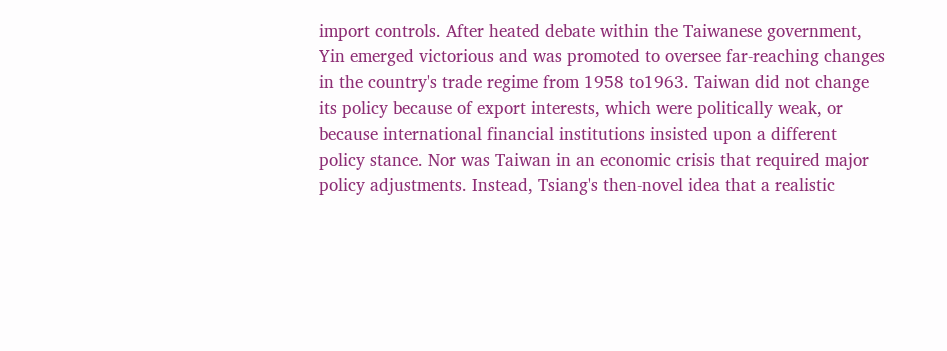import controls. After heated debate within the Taiwanese government, Yin emerged victorious and was promoted to oversee far-reaching changes in the country's trade regime from 1958 to1963. Taiwan did not change its policy because of export interests, which were politically weak, or because international financial institutions insisted upon a different policy stance. Nor was Taiwan in an economic crisis that required major policy adjustments. Instead, Tsiang's then-novel idea that a realistic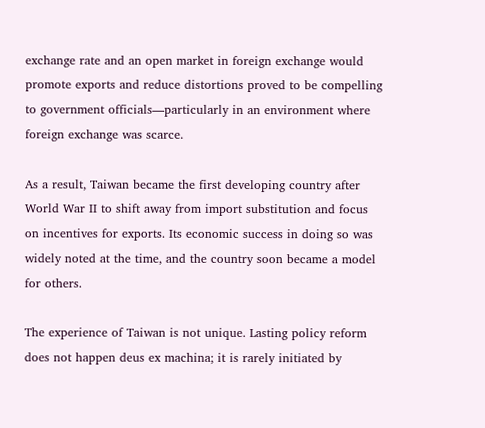exchange rate and an open market in foreign exchange would promote exports and reduce distortions proved to be compelling to government officials—particularly in an environment where foreign exchange was scarce.

As a result, Taiwan became the first developing country after World War II to shift away from import substitution and focus on incentives for exports. Its economic success in doing so was widely noted at the time, and the country soon became a model for others.

The experience of Taiwan is not unique. Lasting policy reform does not happen deus ex machina; it is rarely initiated by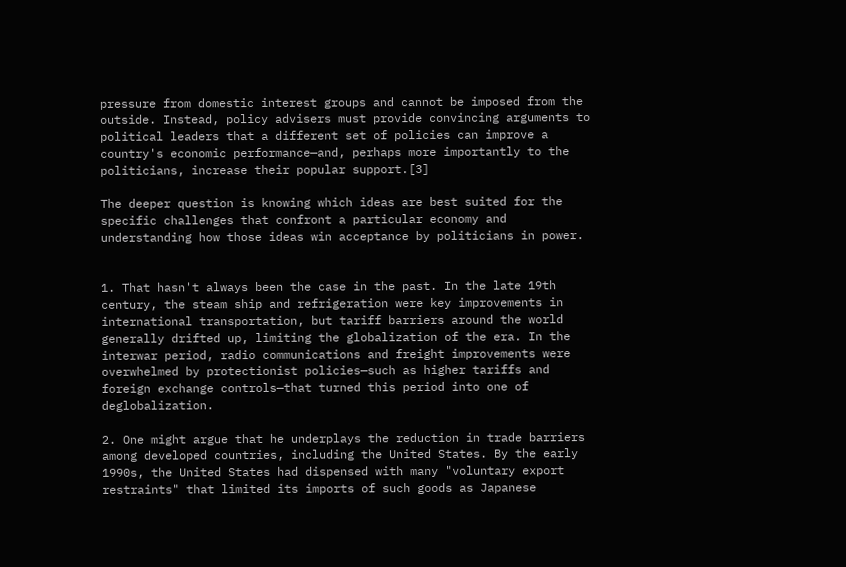pressure from domestic interest groups and cannot be imposed from the outside. Instead, policy advisers must provide convincing arguments to political leaders that a different set of policies can improve a country's economic performance—and, perhaps more importantly to the politicians, increase their popular support.[3]

The deeper question is knowing which ideas are best suited for the specific challenges that confront a particular economy and understanding how those ideas win acceptance by politicians in power.


1. That hasn't always been the case in the past. In the late 19th century, the steam ship and refrigeration were key improvements in international transportation, but tariff barriers around the world generally drifted up, limiting the globalization of the era. In the interwar period, radio communications and freight improvements were overwhelmed by protectionist policies—such as higher tariffs and foreign exchange controls—that turned this period into one of deglobalization.

2. One might argue that he underplays the reduction in trade barriers among developed countries, including the United States. By the early 1990s, the United States had dispensed with many "voluntary export restraints" that limited its imports of such goods as Japanese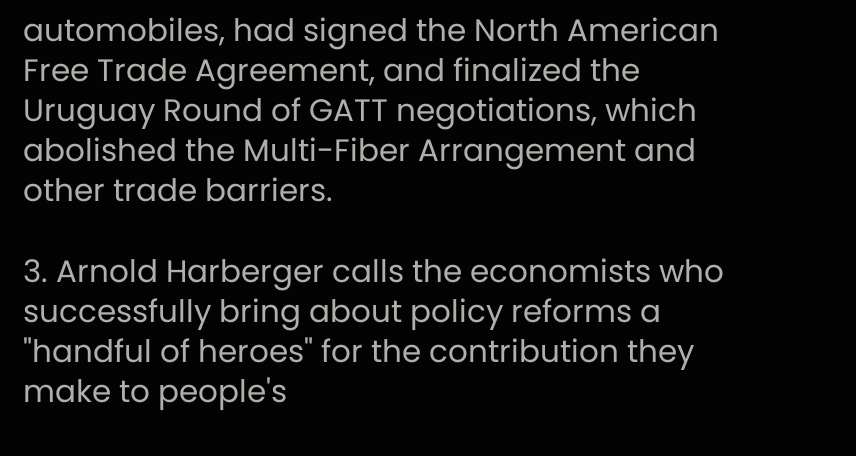automobiles, had signed the North American Free Trade Agreement, and finalized the Uruguay Round of GATT negotiations, which abolished the Multi-Fiber Arrangement and other trade barriers.

3. Arnold Harberger calls the economists who successfully bring about policy reforms a "handful of heroes" for the contribution they make to people's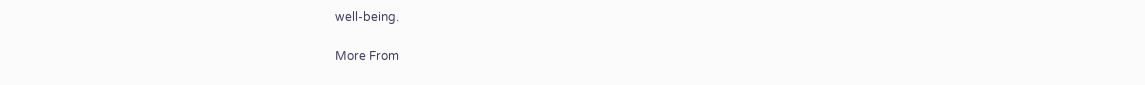well-being.

More From